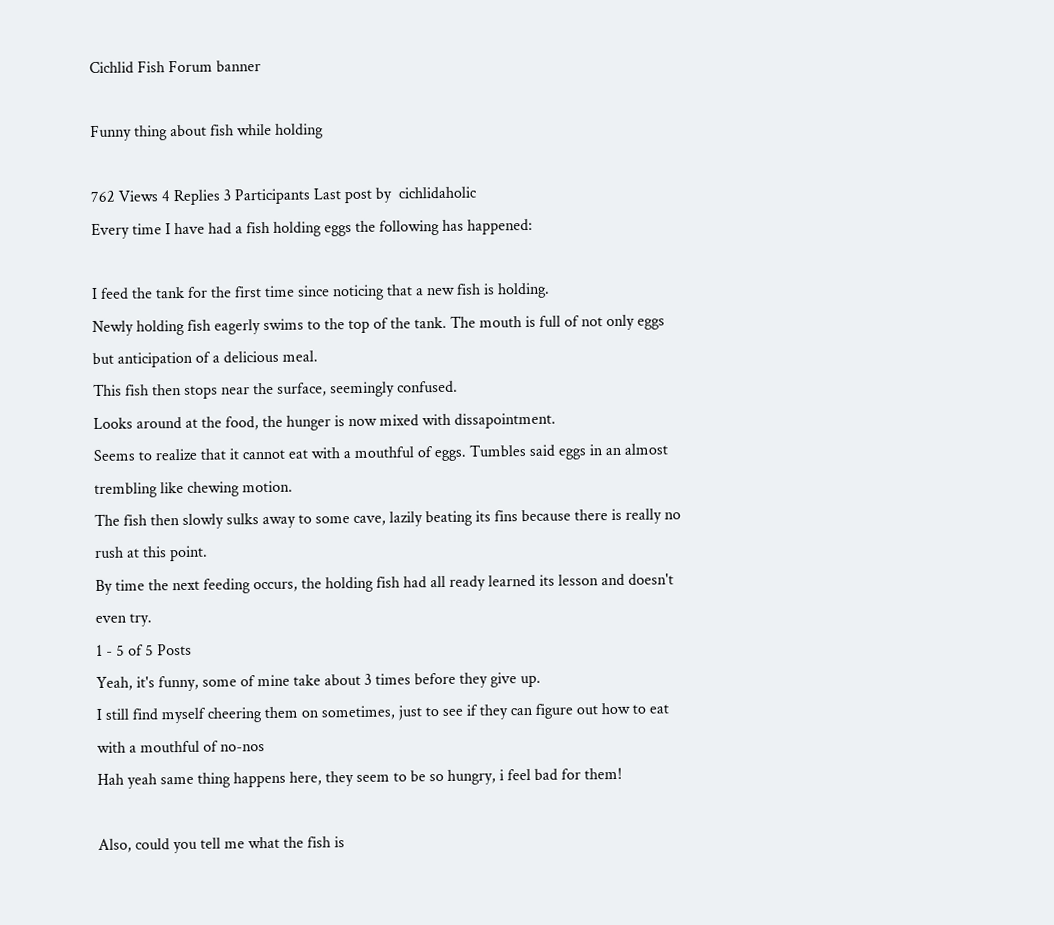Cichlid Fish Forum banner

Funny thing about fish while holding

762 Views 4 Replies 3 Participants Last post by  cichlidaholic
Every time I have had a fish holding eggs the following has happened:

I feed the tank for the first time since noticing that a new fish is holding.
Newly holding fish eagerly swims to the top of the tank. The mouth is full of not only eggs but anticipation of a delicious meal.
This fish then stops near the surface, seemingly confused.
Looks around at the food, the hunger is now mixed with dissapointment.
Seems to realize that it cannot eat with a mouthful of eggs. Tumbles said eggs in an almost trembling like chewing motion.
The fish then slowly sulks away to some cave, lazily beating its fins because there is really no rush at this point.
By time the next feeding occurs, the holding fish had all ready learned its lesson and doesn't even try.
1 - 5 of 5 Posts
Yeah, it's funny, some of mine take about 3 times before they give up.
I still find myself cheering them on sometimes, just to see if they can figure out how to eat with a mouthful of no-nos
Hah yeah same thing happens here, they seem to be so hungry, i feel bad for them!

Also, could you tell me what the fish is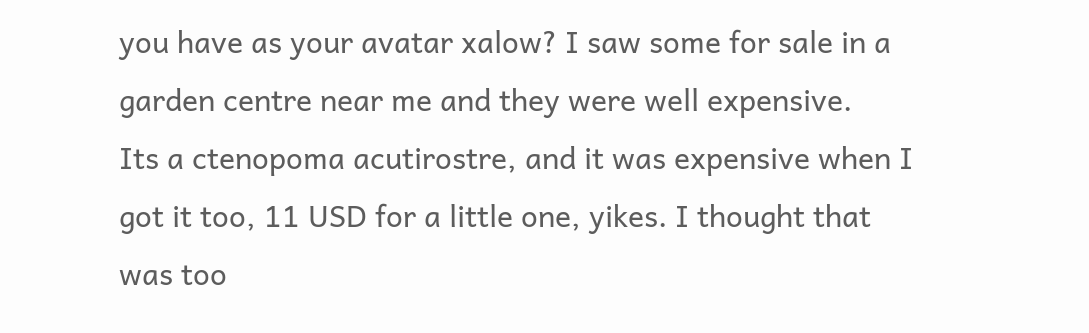you have as your avatar xalow? I saw some for sale in a garden centre near me and they were well expensive.
Its a ctenopoma acutirostre, and it was expensive when I got it too, 11 USD for a little one, yikes. I thought that was too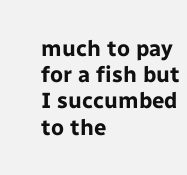much to pay for a fish but I succumbed to the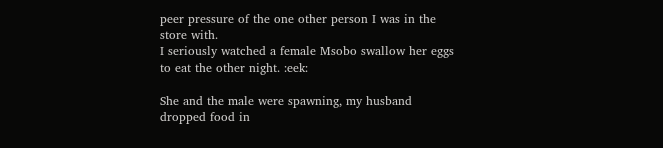peer pressure of the one other person I was in the store with.
I seriously watched a female Msobo swallow her eggs to eat the other night. :eek:

She and the male were spawning, my husband dropped food in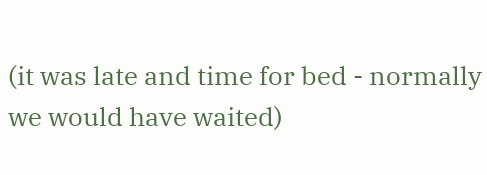(it was late and time for bed - normally we would have waited)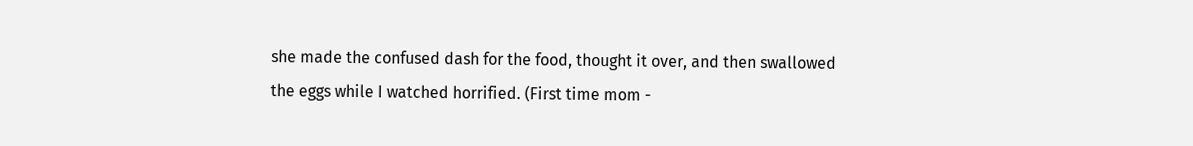she made the confused dash for the food, thought it over, and then swallowed the eggs while I watched horrified. (First time mom -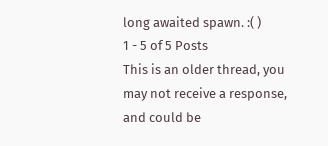long awaited spawn. :( )
1 - 5 of 5 Posts
This is an older thread, you may not receive a response, and could be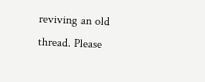reviving an old thread. Please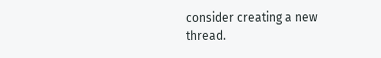consider creating a new thread.